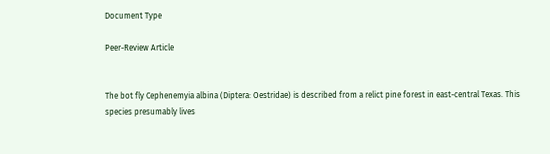Document Type

Peer-Review Article


The bot fly Cephenemyia albina (Diptera: Oestridae) is described from a relict pine forest in east-central Texas. This species presumably lives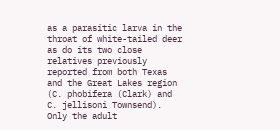as a parasitic larva in the throat of white-tailed deer as do its two close relatives previously reported from both Texas and the Great Lakes region (C. phobifera (Clark) and C. jellisoni Townsend). Only the adult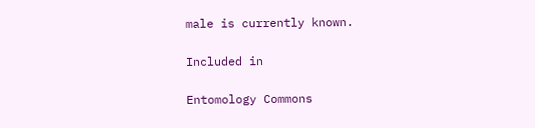male is currently known.

Included in

Entomology Commons